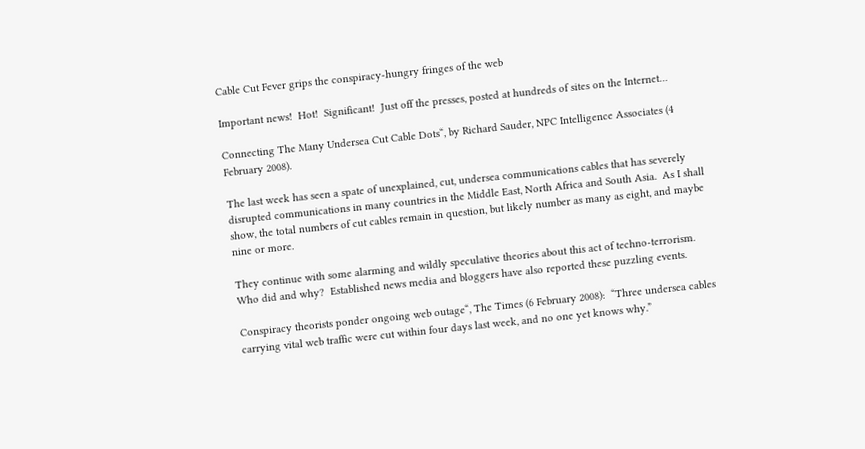Cable Cut Fever grips the conspiracy-hungry fringes of the web

Important news!  Hot!  Significant!  Just off the presses, posted at hundreds of sites on the Internet…

Connecting The Many Undersea Cut Cable Dots“, by Richard Sauder, NPC Intelligence Associates (4 February 2008).

The last week has seen a spate of unexplained, cut, undersea communications cables that has severely disrupted communications in many countries in the Middle East, North Africa and South Asia.  As I shall show, the total numbers of cut cables remain in question, but likely number as many as eight, and maybe nine or more.

They continue with some alarming and wildly speculative theories about this act of techno-terrorism.  Who did and why?  Established news media and bloggers have also reported these puzzling events.

Conspiracy theorists ponder ongoing web outage“, The Times (6 February 2008):  “Three undersea cables carrying vital web traffic were cut within four days last week, and no one yet knows why.”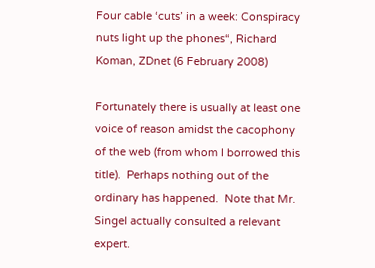Four cable ‘cuts’ in a week: Conspiracy nuts light up the phones“, Richard Koman, ZDnet (6 February 2008)

Fortunately there is usually at least one voice of reason amidst the cacophony of the web (from whom I borrowed this title).  Perhaps nothing out of the ordinary has happened.  Note that Mr. Singel actually consulted a relevant expert.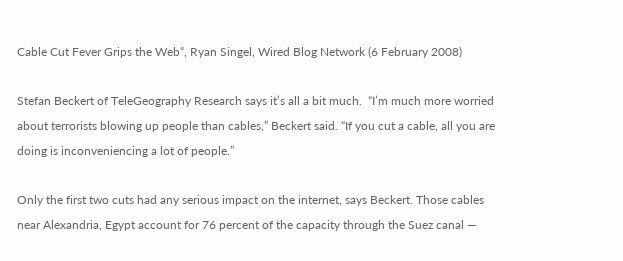Cable Cut Fever Grips the Web“, Ryan Singel, Wired Blog Network (6 February 2008)

Stefan Beckert of TeleGeography Research says it’s all a bit much.  “I’m much more worried about terrorists blowing up people than cables,” Beckert said. “If you cut a cable, all you are doing is inconveniencing a lot of people.”

Only the first two cuts had any serious impact on the internet, says Beckert. Those cables near Alexandria, Egypt account for 76 percent of the capacity through the Suez canal —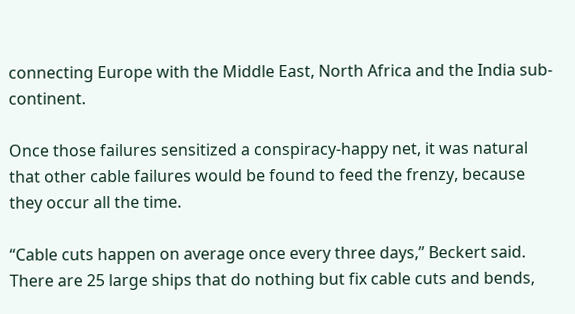connecting Europe with the Middle East, North Africa and the India sub-continent.

Once those failures sensitized a conspiracy-happy net, it was natural that other cable failures would be found to feed the frenzy, because they occur all the time.

“Cable cuts happen on average once every three days,” Beckert said. There are 25 large ships that do nothing but fix cable cuts and bends,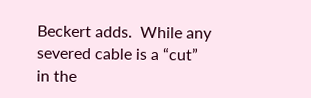Beckert adds.  While any severed cable is a “cut” in the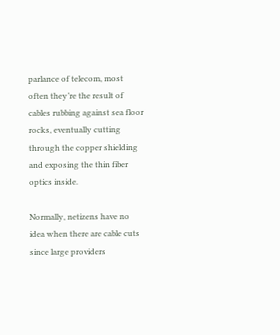parlance of telecom, most often they’re the result of cables rubbing against sea floor rocks, eventually cutting through the copper shielding and exposing the thin fiber optics inside.

Normally, netizens have no idea when there are cable cuts since large providers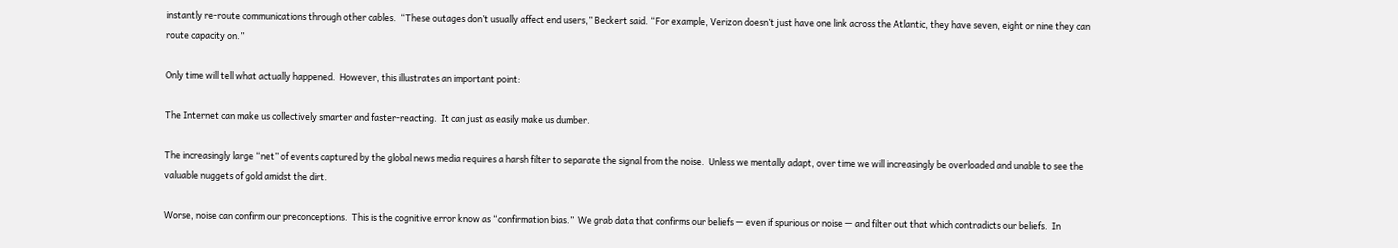instantly re-route communications through other cables.  “These outages don’t usually affect end users,” Beckert said. “For example, Verizon doesn’t just have one link across the Atlantic, they have seven, eight or nine they can route capacity on.”

Only time will tell what actually happened.  However, this illustrates an important point:

The Internet can make us collectively smarter and faster-reacting.  It can just as easily make us dumber.

The increasingly large “net” of events captured by the global news media requires a harsh filter to separate the signal from the noise.  Unless we mentally adapt, over time we will increasingly be overloaded and unable to see the valuable nuggets of gold amidst the dirt.

Worse, noise can confirm our preconceptions.  This is the cognitive error know as “confirmation bias.”  We grab data that confirms our beliefs — even if spurious or noise — and filter out that which contradicts our beliefs.  In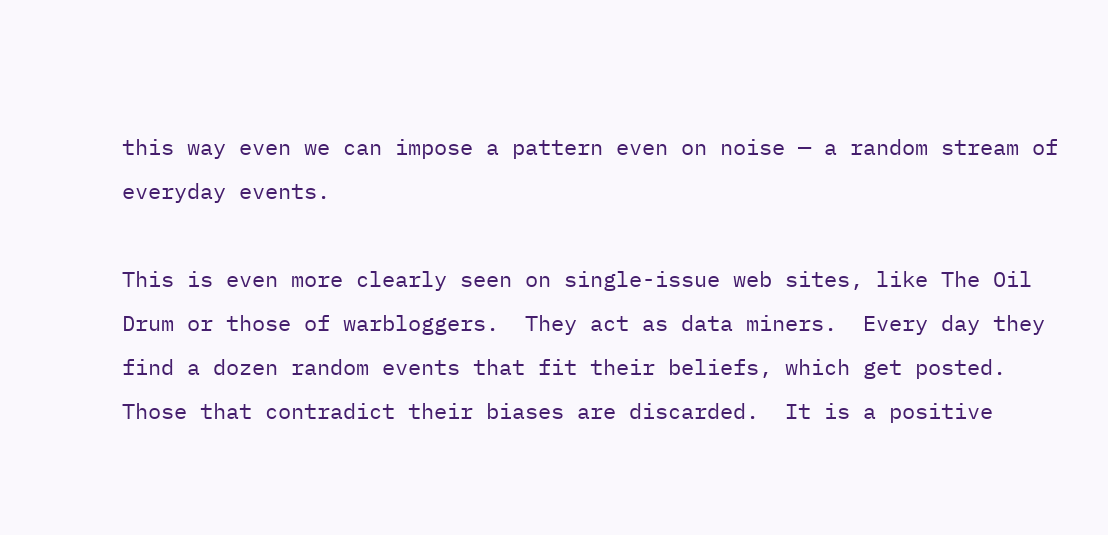this way even we can impose a pattern even on noise — a random stream of everyday events.

This is even more clearly seen on single-issue web sites, like The Oil Drum or those of warbloggers.  They act as data miners.  Every day they find a dozen random events that fit their beliefs, which get posted.  Those that contradict their biases are discarded.  It is a positive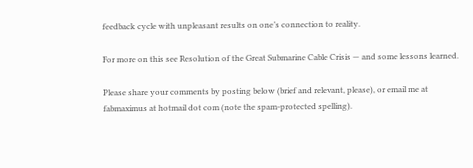feedback cycle with unpleasant results on one’s connection to reality.

For more on this see Resolution of the Great Submarine Cable Crisis — and some lessons learned.

Please share your comments by posting below (brief and relevant, please), or email me at fabmaximus at hotmail dot com (note the spam-protected spelling).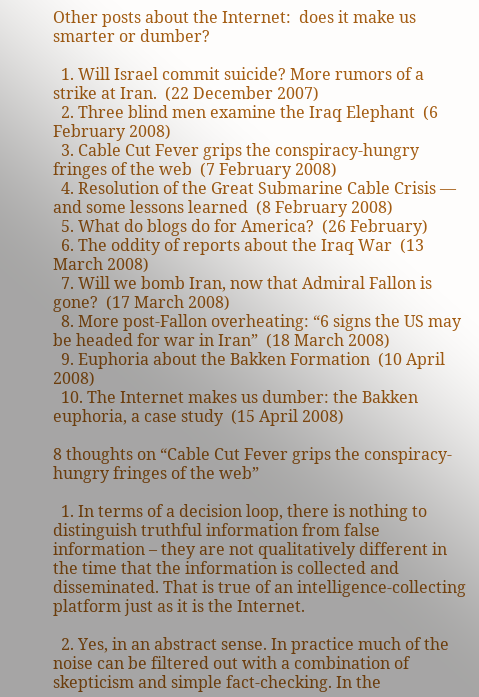Other posts about the Internet:  does it make us smarter or dumber?

  1. Will Israel commit suicide? More rumors of a strike at Iran.  (22 December 2007)
  2. Three blind men examine the Iraq Elephant  (6 February 2008)
  3. Cable Cut Fever grips the conspiracy-hungry fringes of the web  (7 February 2008)
  4. Resolution of the Great Submarine Cable Crisis — and some lessons learned  (8 February 2008)
  5. What do blogs do for America?  (26 February)
  6. The oddity of reports about the Iraq War  (13 March 2008)
  7. Will we bomb Iran, now that Admiral Fallon is gone?  (17 March 2008)
  8. More post-Fallon overheating: “6 signs the US may be headed for war in Iran”  (18 March 2008)
  9. Euphoria about the Bakken Formation  (10 April 2008)
  10. The Internet makes us dumber: the Bakken euphoria, a case study  (15 April 2008)

8 thoughts on “Cable Cut Fever grips the conspiracy-hungry fringes of the web”

  1. In terms of a decision loop, there is nothing to distinguish truthful information from false information – they are not qualitatively different in the time that the information is collected and disseminated. That is true of an intelligence-collecting platform just as it is the Internet.

  2. Yes, in an abstract sense. In practice much of the noise can be filtered out with a combination of skepticism and simple fact-checking. In the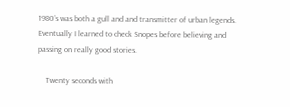1980’s was both a gull and and transmitter of urban legends. Eventually I learned to check Snopes before believing and passing on really good stories.

    Twenty seconds with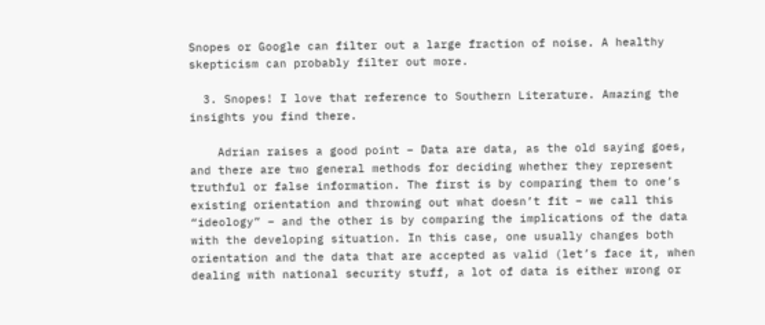Snopes or Google can filter out a large fraction of noise. A healthy skepticism can probably filter out more.

  3. Snopes! I love that reference to Southern Literature. Amazing the insights you find there.

    Adrian raises a good point – Data are data, as the old saying goes, and there are two general methods for deciding whether they represent truthful or false information. The first is by comparing them to one’s existing orientation and throwing out what doesn’t fit – we call this “ideology” – and the other is by comparing the implications of the data with the developing situation. In this case, one usually changes both orientation and the data that are accepted as valid (let’s face it, when dealing with national security stuff, a lot of data is either wrong or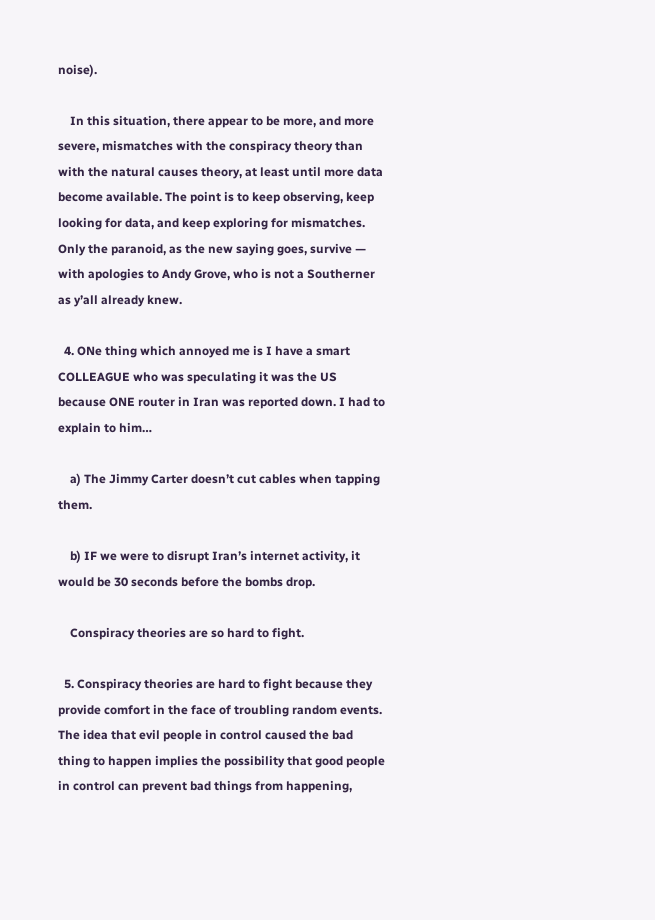noise).

    In this situation, there appear to be more, and more severe, mismatches with the conspiracy theory than with the natural causes theory, at least until more data become available. The point is to keep observing, keep looking for data, and keep exploring for mismatches. Only the paranoid, as the new saying goes, survive — with apologies to Andy Grove, who is not a Southerner as y’all already knew.

  4. ONe thing which annoyed me is I have a smart COLLEAGUE who was speculating it was the US because ONE router in Iran was reported down. I had to explain to him…

    a) The Jimmy Carter doesn’t cut cables when tapping them.

    b) IF we were to disrupt Iran’s internet activity, it would be 30 seconds before the bombs drop.

    Conspiracy theories are so hard to fight.

  5. Conspiracy theories are hard to fight because they provide comfort in the face of troubling random events. The idea that evil people in control caused the bad thing to happen implies the possibility that good people in control can prevent bad things from happening,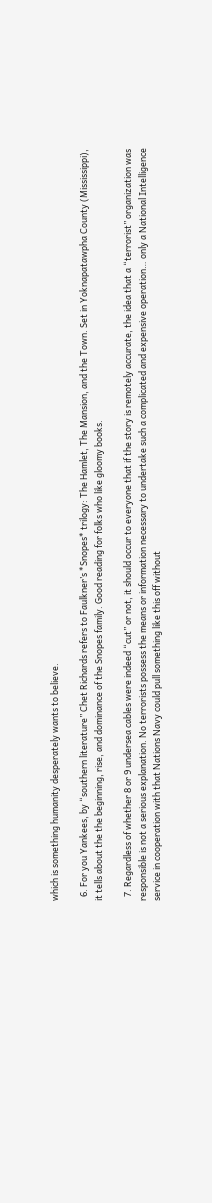which is something humanity desperately wants to believe.

  6. For you Yankees, by “southern literature” Chet Richards refers to Faulkner’s *Snopes* trilogy: The Hamlet, The Mansion, and the Town. Set in Yoknapatawpha County (Mississippi), it tells about the the beginning, rise, and dominance of the Snopes family. Good reading for folks who like gloomy books.

  7. Regardless of whether 8 or 9 undersea cables were indeed “cut” or not, it should occur to everyone that if the story is remotely accurate, the idea that a “terrorist” organization was responsible is not a serious explanation. No terrorists possess the means or information necessary to undertake such a complicated and expensive operation… only a National Intelligence service in cooperation with that Nations Navy could pull something like this off without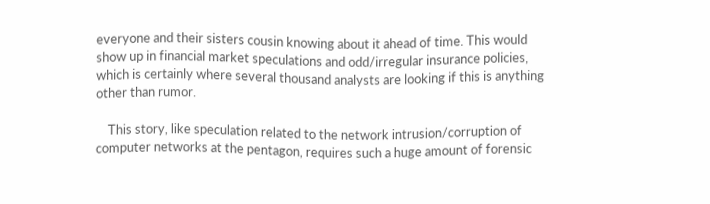everyone and their sisters cousin knowing about it ahead of time. This would show up in financial market speculations and odd/irregular insurance policies, which is certainly where several thousand analysts are looking if this is anything other than rumor.

    This story, like speculation related to the network intrusion/corruption of computer networks at the pentagon, requires such a huge amount of forensic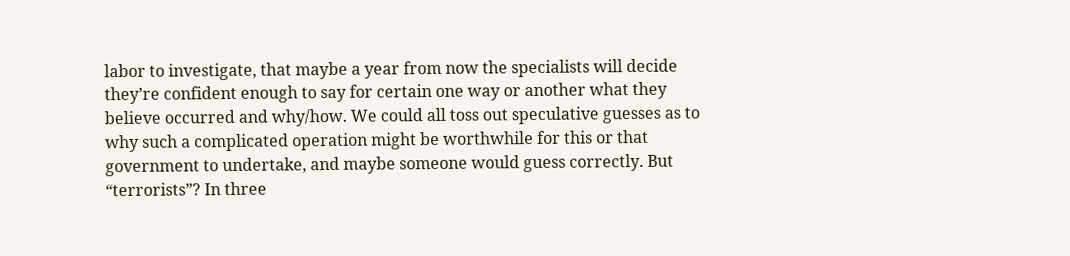labor to investigate, that maybe a year from now the specialists will decide they’re confident enough to say for certain one way or another what they believe occurred and why/how. We could all toss out speculative guesses as to why such a complicated operation might be worthwhile for this or that government to undertake, and maybe someone would guess correctly. But “terrorists”? In three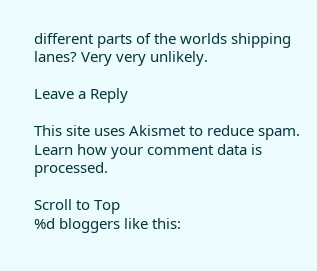different parts of the worlds shipping lanes? Very very unlikely.

Leave a Reply

This site uses Akismet to reduce spam. Learn how your comment data is processed.

Scroll to Top
%d bloggers like this: